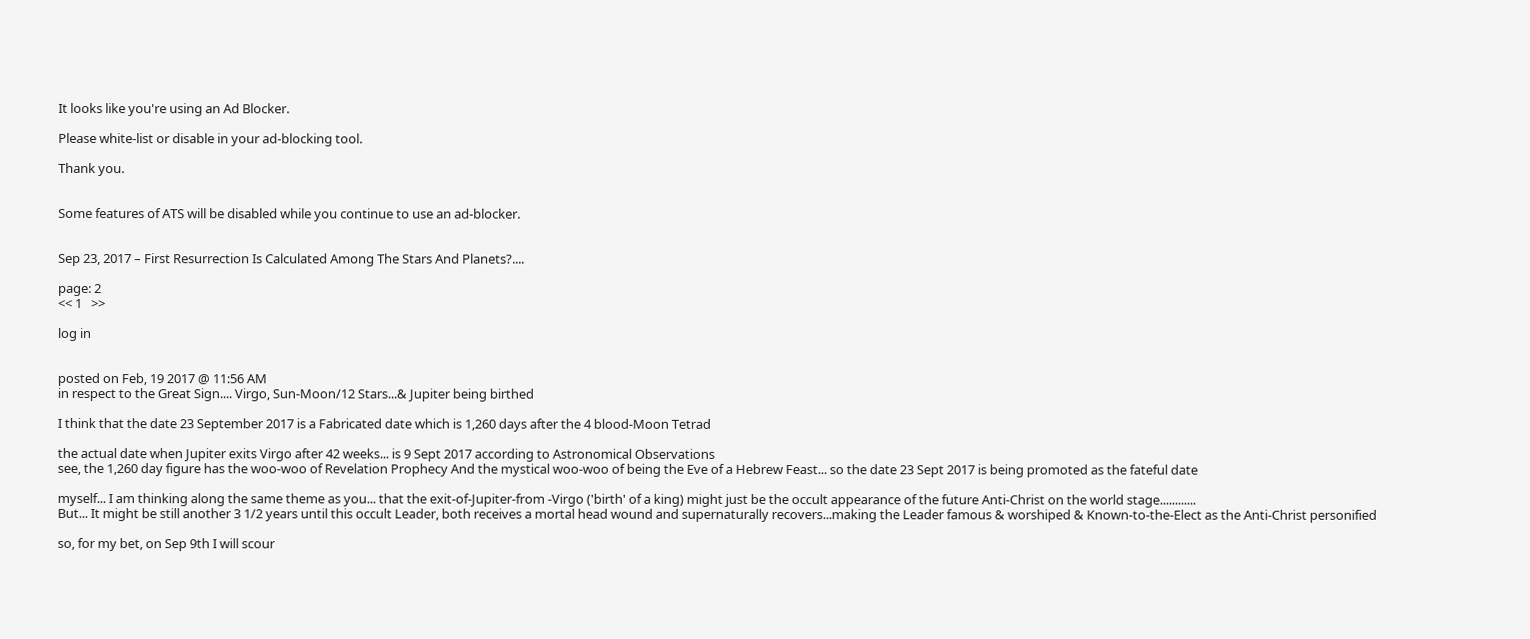It looks like you're using an Ad Blocker.

Please white-list or disable in your ad-blocking tool.

Thank you.


Some features of ATS will be disabled while you continue to use an ad-blocker.


Sep 23, 2017 – First Resurrection Is Calculated Among The Stars And Planets?....

page: 2
<< 1   >>

log in


posted on Feb, 19 2017 @ 11:56 AM
in respect to the Great Sign.... Virgo, Sun-Moon/12 Stars...& Jupiter being birthed

I think that the date 23 September 2017 is a Fabricated date which is 1,260 days after the 4 blood-Moon Tetrad

the actual date when Jupiter exits Virgo after 42 weeks... is 9 Sept 2017 according to Astronomical Observations
see, the 1,260 day figure has the woo-woo of Revelation Prophecy And the mystical woo-woo of being the Eve of a Hebrew Feast... so the date 23 Sept 2017 is being promoted as the fateful date

myself... I am thinking along the same theme as you... that the exit-of-Jupiter-from -Virgo ('birth' of a king) might just be the occult appearance of the future Anti-Christ on the world stage............
But... It might be still another 3 1/2 years until this occult Leader, both receives a mortal head wound and supernaturally recovers...making the Leader famous & worshiped & Known-to-the-Elect as the Anti-Christ personified

so, for my bet, on Sep 9th I will scour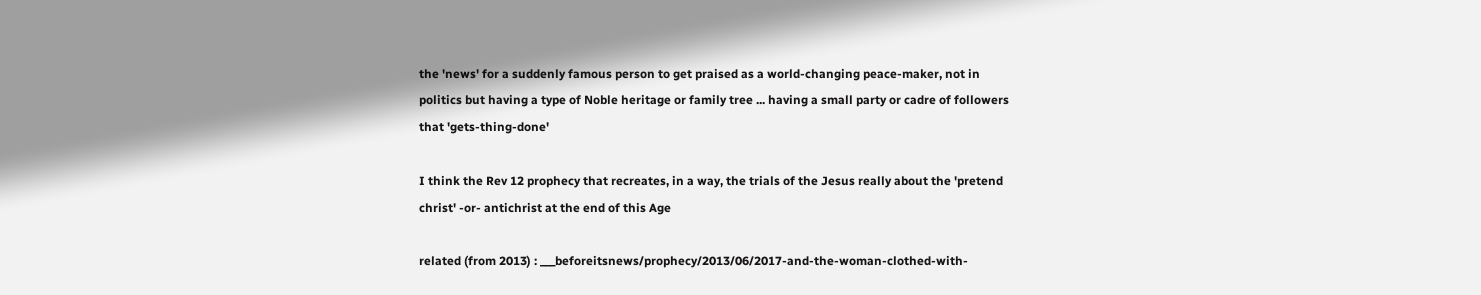the 'news' for a suddenly famous person to get praised as a world-changing peace-maker, not in politics but having a type of Noble heritage or family tree ... having a small party or cadre of followers that 'gets-thing-done'

I think the Rev 12 prophecy that recreates, in a way, the trials of the Jesus really about the 'pretend christ' -or- antichrist at the end of this Age

related (from 2013) : ___beforeitsnews/prophecy/2013/06/2017-and-the-woman-clothed-with-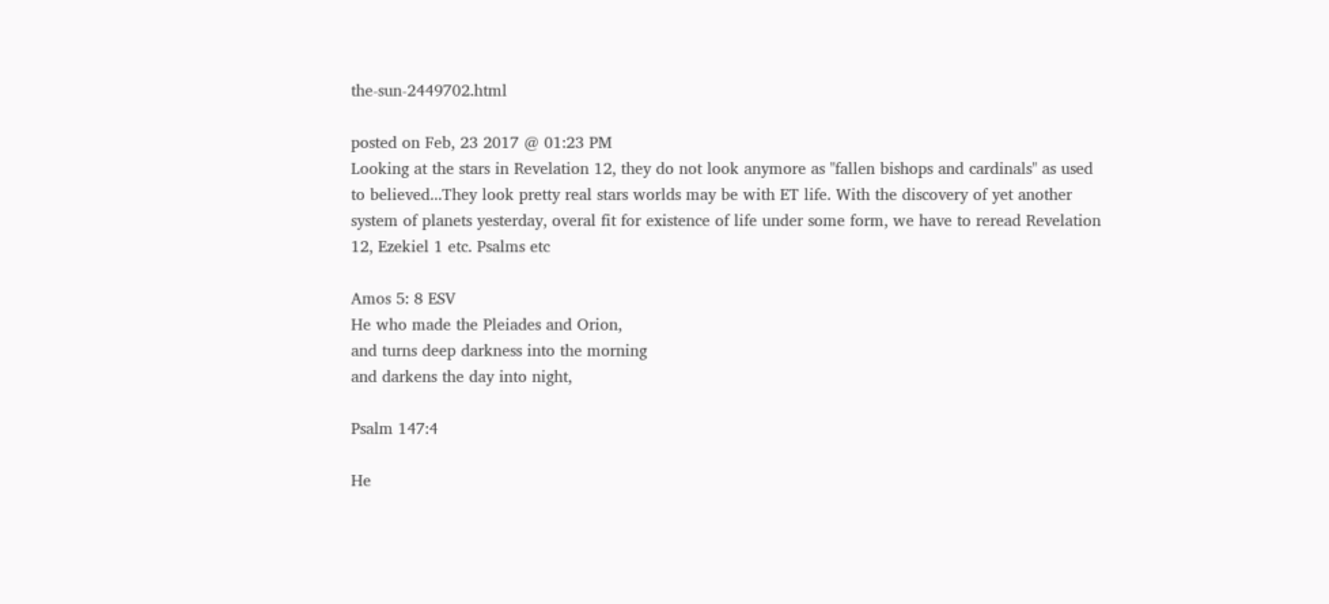the-sun-2449702.html

posted on Feb, 23 2017 @ 01:23 PM
Looking at the stars in Revelation 12, they do not look anymore as "fallen bishops and cardinals" as used to believed...They look pretty real stars worlds may be with ET life. With the discovery of yet another system of planets yesterday, overal fit for existence of life under some form, we have to reread Revelation 12, Ezekiel 1 etc. Psalms etc

Amos 5: 8 ESV
He who made the Pleiades and Orion,
and turns deep darkness into the morning
and darkens the day into night,

Psalm 147:4

He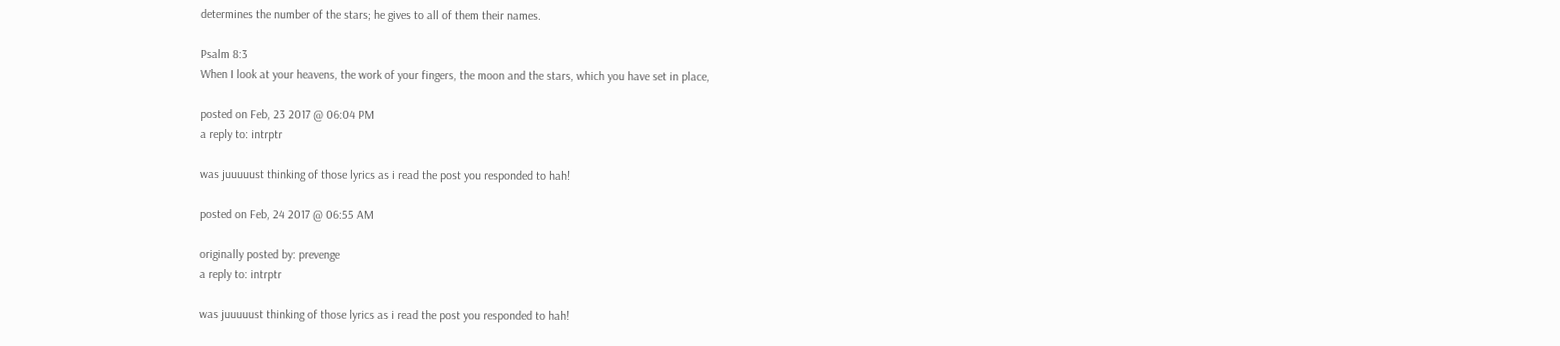determines the number of the stars; he gives to all of them their names.

Psalm 8:3
When I look at your heavens, the work of your fingers, the moon and the stars, which you have set in place,

posted on Feb, 23 2017 @ 06:04 PM
a reply to: intrptr

was juuuuust thinking of those lyrics as i read the post you responded to hah!

posted on Feb, 24 2017 @ 06:55 AM

originally posted by: prevenge
a reply to: intrptr

was juuuuust thinking of those lyrics as i read the post you responded to hah!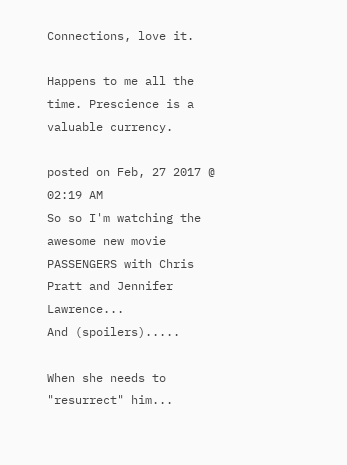Connections, love it.

Happens to me all the time. Prescience is a valuable currency.

posted on Feb, 27 2017 @ 02:19 AM
So so I'm watching the awesome new movie PASSENGERS with Chris Pratt and Jennifer Lawrence...
And (spoilers).....

When she needs to "resurrect" him...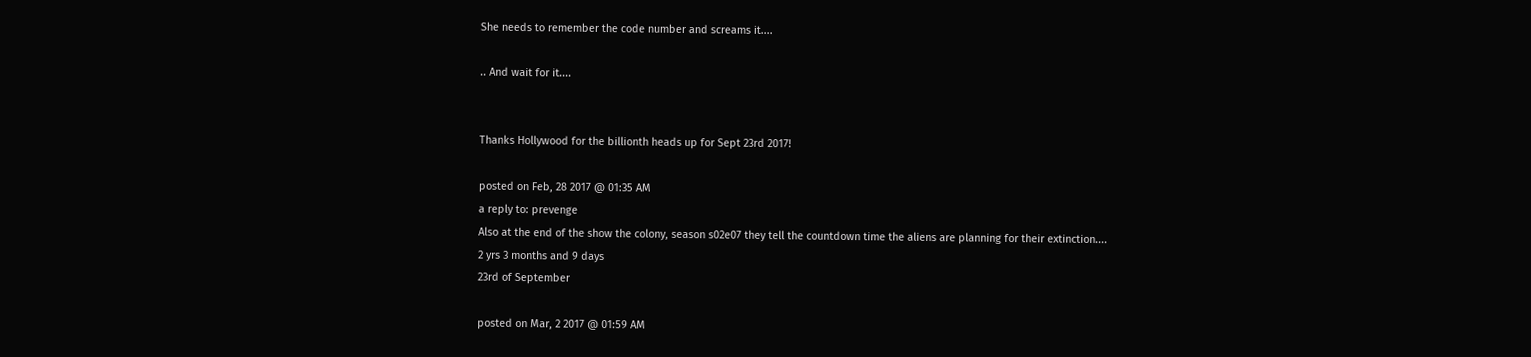She needs to remember the code number and screams it....

.. And wait for it....


Thanks Hollywood for the billionth heads up for Sept 23rd 2017!

posted on Feb, 28 2017 @ 01:35 AM
a reply to: prevenge
Also at the end of the show the colony, season s02e07 they tell the countdown time the aliens are planning for their extinction....
2 yrs 3 months and 9 days
23rd of September

posted on Mar, 2 2017 @ 01:59 AM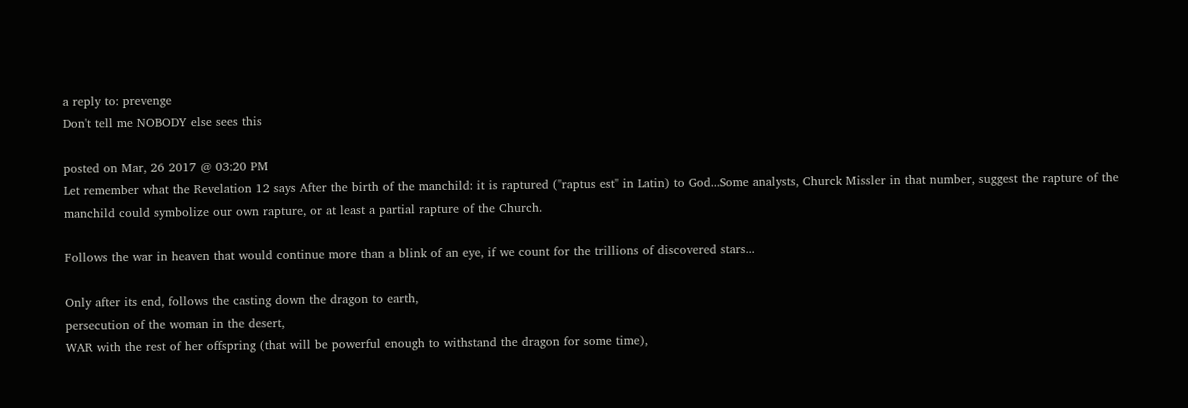a reply to: prevenge
Don't tell me NOBODY else sees this

posted on Mar, 26 2017 @ 03:20 PM
Let remember what the Revelation 12 says After the birth of the manchild: it is raptured ("raptus est" in Latin) to God...Some analysts, Churck Missler in that number, suggest the rapture of the manchild could symbolize our own rapture, or at least a partial rapture of the Church.

Follows the war in heaven that would continue more than a blink of an eye, if we count for the trillions of discovered stars...

Only after its end, follows the casting down the dragon to earth,
persecution of the woman in the desert,
WAR with the rest of her offspring (that will be powerful enough to withstand the dragon for some time),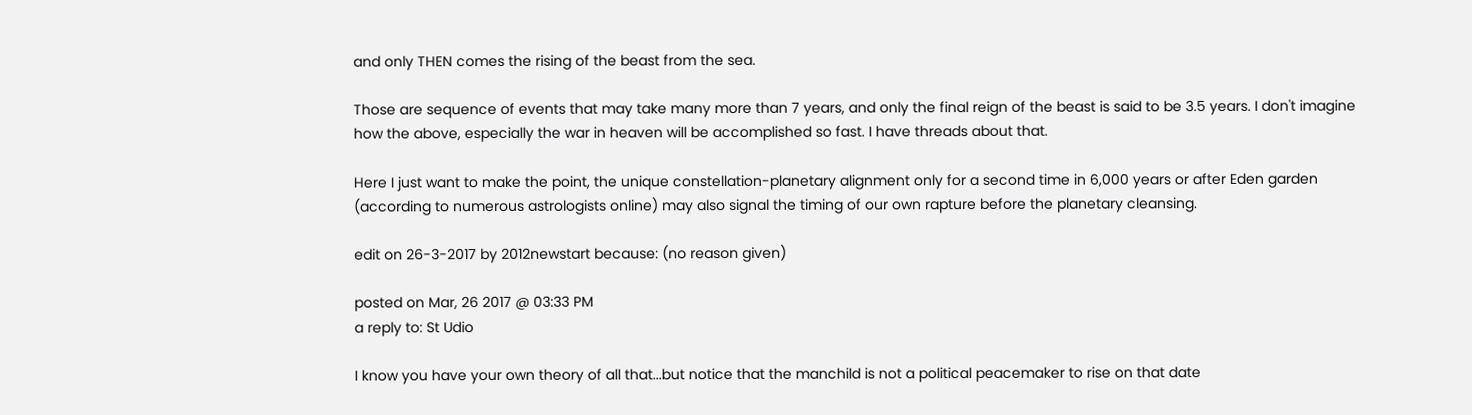and only THEN comes the rising of the beast from the sea.

Those are sequence of events that may take many more than 7 years, and only the final reign of the beast is said to be 3.5 years. I don't imagine how the above, especially the war in heaven will be accomplished so fast. I have threads about that.

Here I just want to make the point, the unique constellation-planetary alignment only for a second time in 6,000 years or after Eden garden (according to numerous astrologists online) may also signal the timing of our own rapture before the planetary cleansing.

edit on 26-3-2017 by 2012newstart because: (no reason given)

posted on Mar, 26 2017 @ 03:33 PM
a reply to: St Udio

I know you have your own theory of all that...but notice that the manchild is not a political peacemaker to rise on that date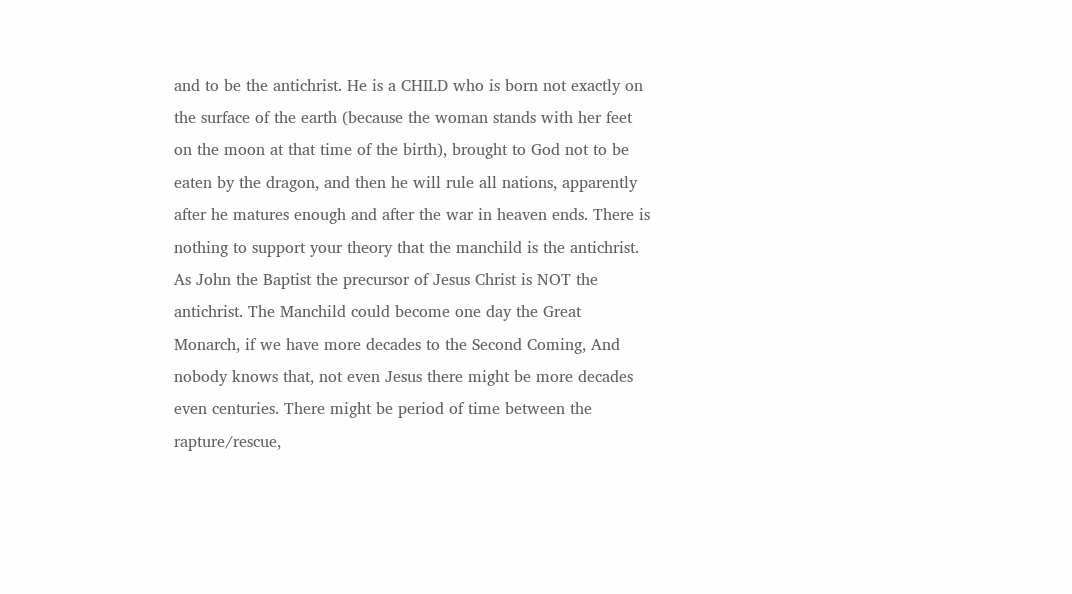and to be the antichrist. He is a CHILD who is born not exactly on the surface of the earth (because the woman stands with her feet on the moon at that time of the birth), brought to God not to be eaten by the dragon, and then he will rule all nations, apparently after he matures enough and after the war in heaven ends. There is nothing to support your theory that the manchild is the antichrist. As John the Baptist the precursor of Jesus Christ is NOT the antichrist. The Manchild could become one day the Great Monarch, if we have more decades to the Second Coming, And nobody knows that, not even Jesus there might be more decades even centuries. There might be period of time between the rapture/rescue,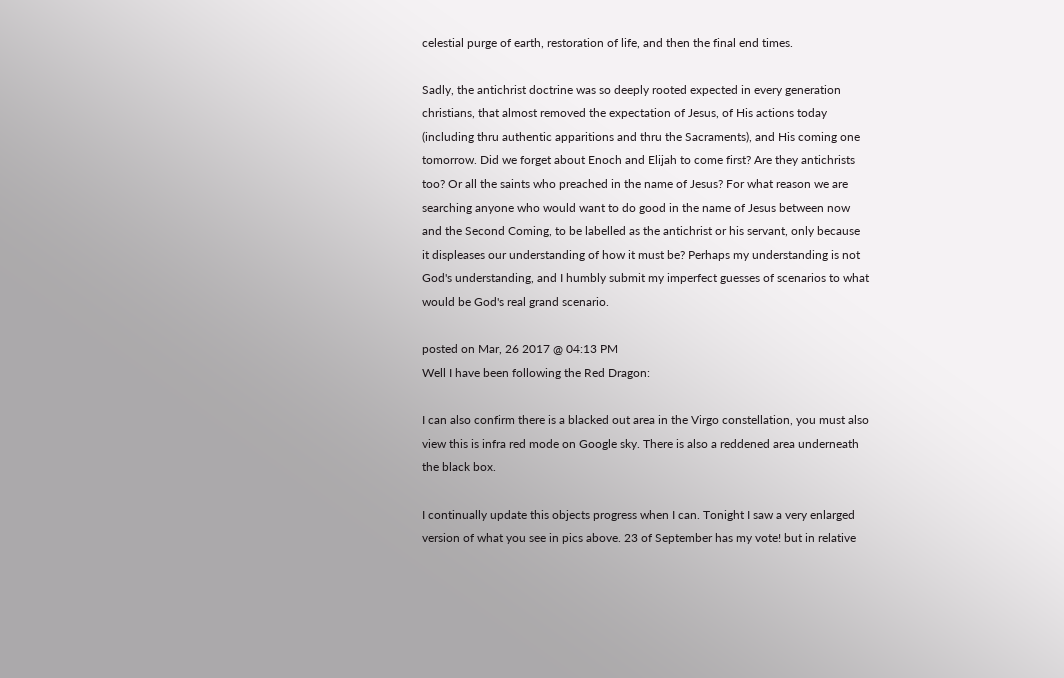celestial purge of earth, restoration of life, and then the final end times.

Sadly, the antichrist doctrine was so deeply rooted expected in every generation christians, that almost removed the expectation of Jesus, of His actions today (including thru authentic apparitions and thru the Sacraments), and His coming one tomorrow. Did we forget about Enoch and Elijah to come first? Are they antichrists too? Or all the saints who preached in the name of Jesus? For what reason we are searching anyone who would want to do good in the name of Jesus between now and the Second Coming, to be labelled as the antichrist or his servant, only because it displeases our understanding of how it must be? Perhaps my understanding is not God's understanding, and I humbly submit my imperfect guesses of scenarios to what would be God's real grand scenario.

posted on Mar, 26 2017 @ 04:13 PM
Well I have been following the Red Dragon:

I can also confirm there is a blacked out area in the Virgo constellation, you must also view this is infra red mode on Google sky. There is also a reddened area underneath the black box.

I continually update this objects progress when I can. Tonight I saw a very enlarged version of what you see in pics above. 23 of September has my vote! but in relative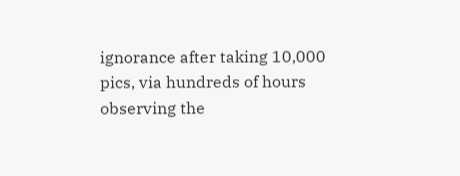ignorance after taking 10,000 pics, via hundreds of hours observing the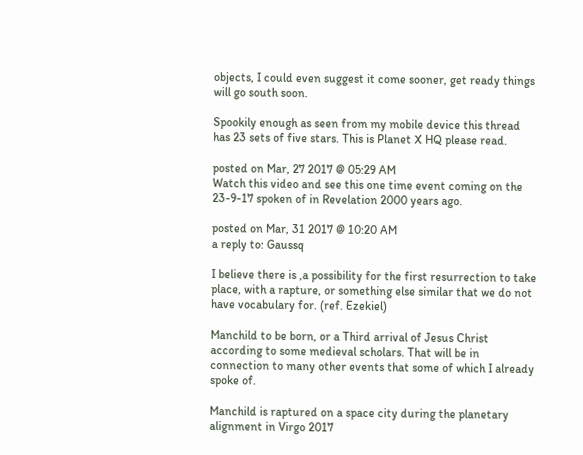objects, I could even suggest it come sooner, get ready things will go south soon.

Spookily enough as seen from my mobile device this thread has 23 sets of five stars. This is Planet X HQ please read.

posted on Mar, 27 2017 @ 05:29 AM
Watch this video and see this one time event coming on the 23-9-17 spoken of in Revelation 2000 years ago.

posted on Mar, 31 2017 @ 10:20 AM
a reply to: Gaussq

I believe there is ,a possibility for the first resurrection to take place, with a rapture, or something else similar that we do not have vocabulary for. (ref. Ezekiel)

Manchild to be born, or a Third arrival of Jesus Christ according to some medieval scholars. That will be in connection to many other events that some of which I already spoke of.

Manchild is raptured on a space city during the planetary alignment in Virgo 2017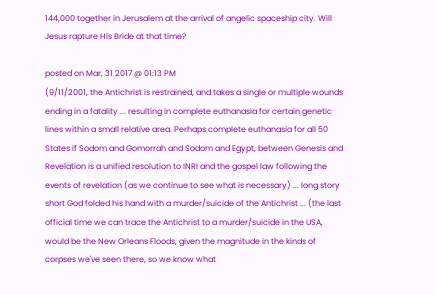144,000 together in Jerusalem at the arrival of angelic spaceship city. Will Jesus rapture His Bride at that time?

posted on Mar, 31 2017 @ 01:13 PM
(9/11/2001, the Antichrist is restrained, and takes a single or multiple wounds ending in a fatality ... resulting in complete euthanasia for certain genetic lines within a small relative area. Perhaps complete euthanasia for all 50 States if Sodom and Gomorrah and Sodom and Egypt, between Genesis and Revelation is a unified resolution to INRI and the gospel law following the events of revelation (as we continue to see what is necessary) ... long story short God folded his hand with a murder/suicide of the Antichrist ... (the last official time we can trace the Antichrist to a murder/suicide in the USA, would be the New Orleans Floods, given the magnitude in the kinds of corpses we've seen there, so we know what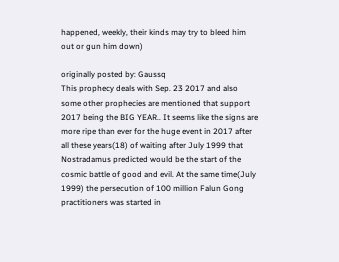happened, weekly, their kinds may try to bleed him out or gun him down)

originally posted by: Gaussq
This prophecy deals with Sep. 23 2017 and also some other prophecies are mentioned that support 2017 being the BIG YEAR.. It seems like the signs are more ripe than ever for the huge event in 2017 after all these years(18) of waiting after July 1999 that Nostradamus predicted would be the start of the cosmic battle of good and evil. At the same time(July 1999) the persecution of 100 million Falun Gong practitioners was started in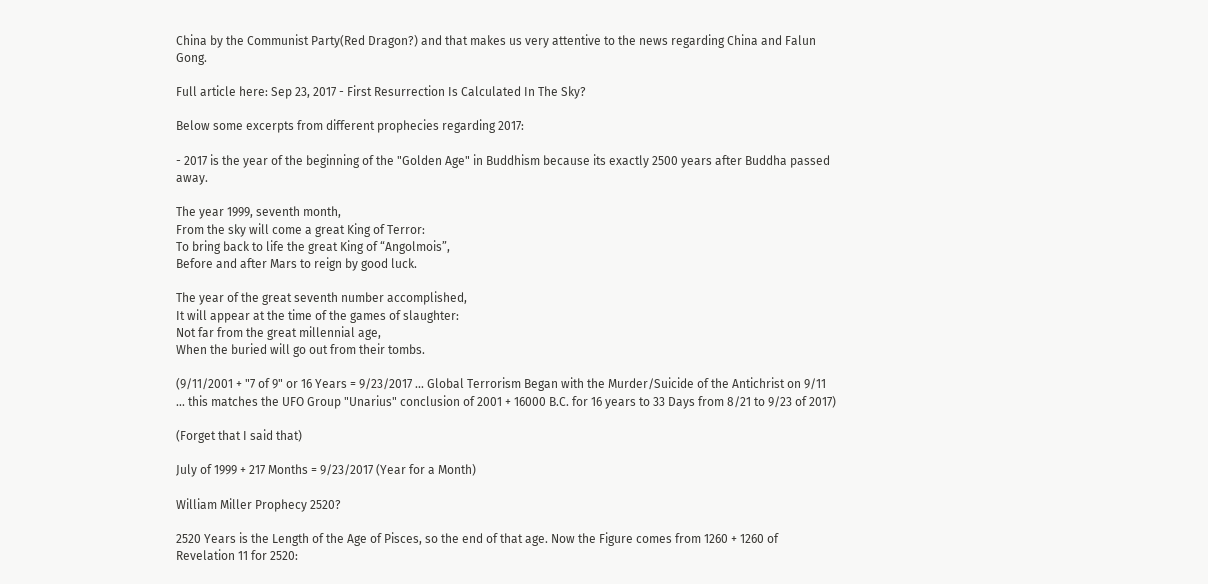China by the Communist Party(Red Dragon?) and that makes us very attentive to the news regarding China and Falun Gong.

Full article here: Sep 23, 2017 - First Resurrection Is Calculated In The Sky?

Below some excerpts from different prophecies regarding 2017:

- 2017 is the year of the beginning of the "Golden Age" in Buddhism because its exactly 2500 years after Buddha passed away.

The year 1999, seventh month,
From the sky will come a great King of Terror:
To bring back to life the great King of “Angolmois”,
Before and after Mars to reign by good luck.

The year of the great seventh number accomplished,
It will appear at the time of the games of slaughter:
Not far from the great millennial age,
When the buried will go out from their tombs.

(9/11/2001 + "7 of 9" or 16 Years = 9/23/2017 ... Global Terrorism Began with the Murder/Suicide of the Antichrist on 9/11 ... this matches the UFO Group "Unarius" conclusion of 2001 + 16000 B.C. for 16 years to 33 Days from 8/21 to 9/23 of 2017)

(Forget that I said that)

July of 1999 + 217 Months = 9/23/2017 (Year for a Month)

William Miller Prophecy 2520?

2520 Years is the Length of the Age of Pisces, so the end of that age. Now the Figure comes from 1260 + 1260 of Revelation 11 for 2520: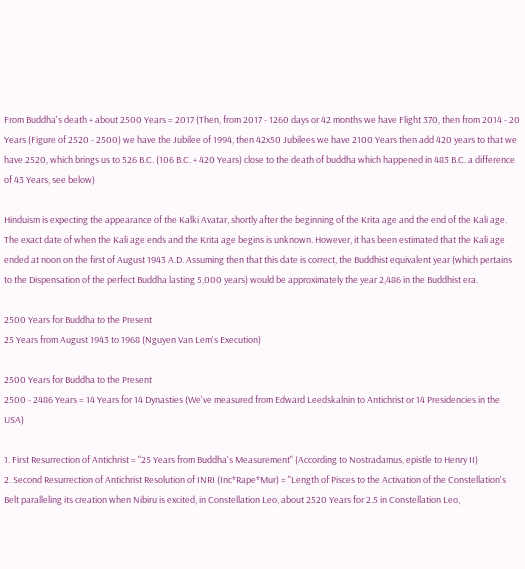From Buddha's death + about 2500 Years = 2017 (Then, from 2017 - 1260 days or 42 months we have Flight 370, then from 2014 - 20 Years (Figure of 2520 - 2500) we have the Jubilee of 1994, then 42x50 Jubilees we have 2100 Years then add 420 years to that we have 2520, which brings us to 526 B.C. (106 B.C. + 420 Years) close to the death of buddha which happened in 483 B.C. a difference of 43 Years, see below)

Hinduism is expecting the appearance of the Kalki Avatar, shortly after the beginning of the Krita age and the end of the Kali age. The exact date of when the Kali age ends and the Krita age begins is unknown. However, it has been estimated that the Kali age ended at noon on the first of August 1943 A.D. Assuming then that this date is correct, the Buddhist equivalent year (which pertains to the Dispensation of the perfect Buddha lasting 5,000 years) would be approximately the year 2,486 in the Buddhist era.

2500 Years for Buddha to the Present
25 Years from August 1943 to 1968 (Nguyen Van Lem's Execution)

2500 Years for Buddha to the Present
2500 - 2486 Years = 14 Years for 14 Dynasties (We've measured from Edward Leedskalnin to Antichrist or 14 Presidencies in the USA)

1. First Resurrection of Antichrist = "25 Years from Buddha's Measurement" (According to Nostradamus, epistle to Henry II)
2. Second Resurrection of Antichrist Resolution of INRI (Inc*Rape*Mur) = "Length of Pisces to the Activation of the Constellation's Belt paralleling its creation when Nibiru is excited, in Constellation Leo, about 2520 Years for 2.5 in Constellation Leo,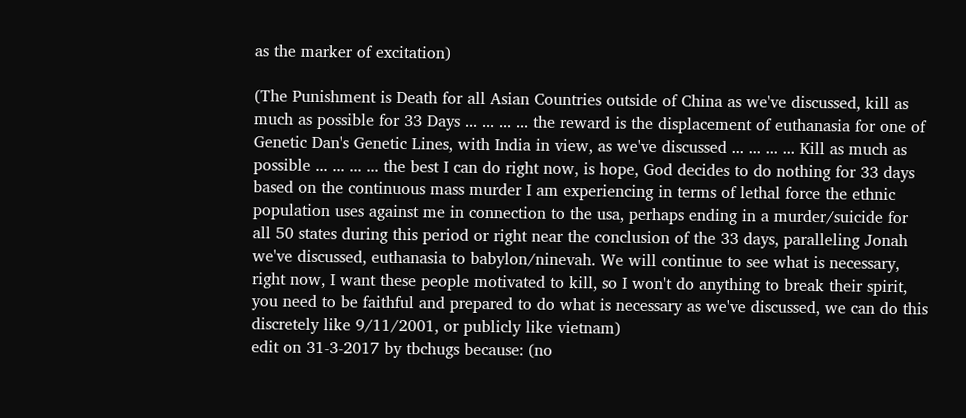as the marker of excitation)

(The Punishment is Death for all Asian Countries outside of China as we've discussed, kill as much as possible for 33 Days ... ... ... ... the reward is the displacement of euthanasia for one of Genetic Dan's Genetic Lines, with India in view, as we've discussed ... ... ... ... Kill as much as possible ... ... ... ... the best I can do right now, is hope, God decides to do nothing for 33 days based on the continuous mass murder I am experiencing in terms of lethal force the ethnic population uses against me in connection to the usa, perhaps ending in a murder/suicide for all 50 states during this period or right near the conclusion of the 33 days, paralleling Jonah we've discussed, euthanasia to babylon/ninevah. We will continue to see what is necessary, right now, I want these people motivated to kill, so I won't do anything to break their spirit, you need to be faithful and prepared to do what is necessary as we've discussed, we can do this discretely like 9/11/2001, or publicly like vietnam)
edit on 31-3-2017 by tbchugs because: (no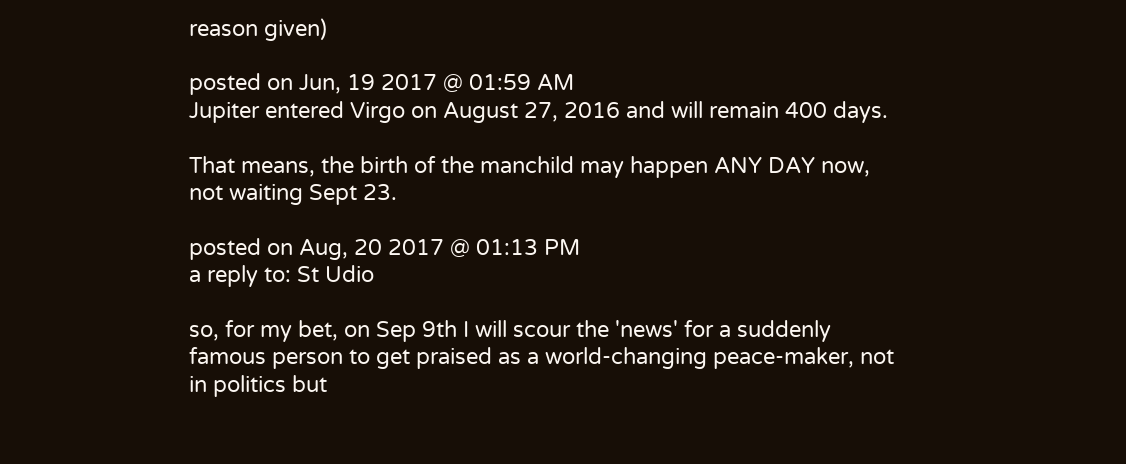reason given)

posted on Jun, 19 2017 @ 01:59 AM
Jupiter entered Virgo on August 27, 2016 and will remain 400 days.

That means, the birth of the manchild may happen ANY DAY now, not waiting Sept 23.

posted on Aug, 20 2017 @ 01:13 PM
a reply to: St Udio

so, for my bet, on Sep 9th I will scour the 'news' for a suddenly famous person to get praised as a world-changing peace-maker, not in politics but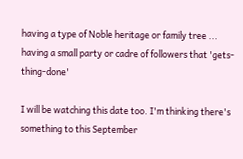having a type of Noble heritage or family tree ... having a small party or cadre of followers that 'gets-thing-done'

I will be watching this date too. I'm thinking there's something to this September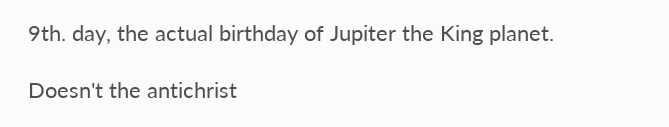9th. day, the actual birthday of Jupiter the King planet.

Doesn't the antichrist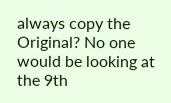always copy the Original? No one would be looking at the 9th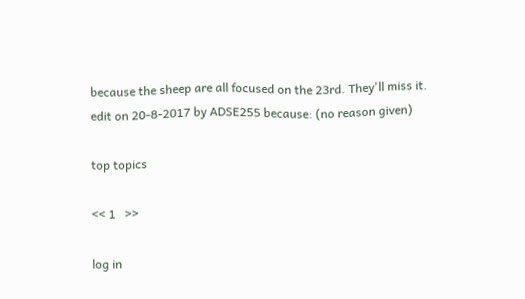because the sheep are all focused on the 23rd. They'll miss it.
edit on 20-8-2017 by ADSE255 because: (no reason given)

top topics

<< 1   >>

log in